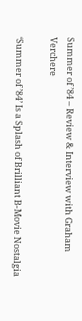Summer of ’84 – Review & Interview with Graham Verchere

‘Summer of ’84’ Is a Splash of Brilliant B-Movie Nostalgia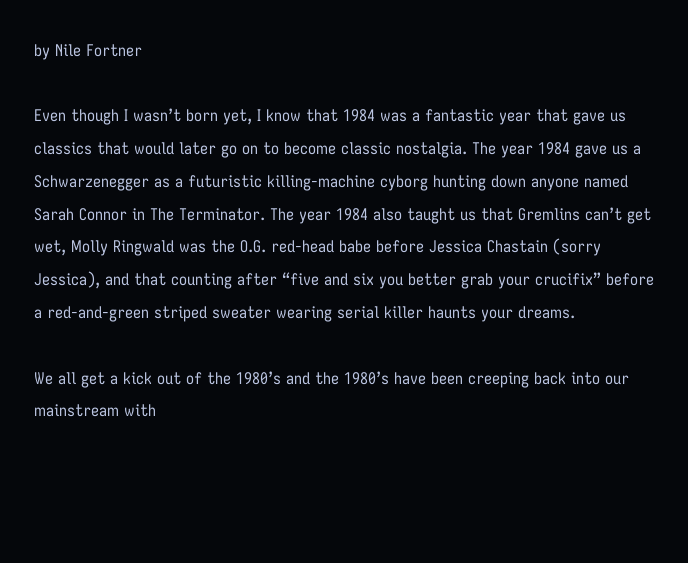by Nile Fortner

Even though I wasn’t born yet, I know that 1984 was a fantastic year that gave us classics that would later go on to become classic nostalgia. The year 1984 gave us a Schwarzenegger as a futuristic killing-machine cyborg hunting down anyone named Sarah Connor in The Terminator. The year 1984 also taught us that Gremlins can’t get wet, Molly Ringwald was the O.G. red-head babe before Jessica Chastain (sorry Jessica), and that counting after “five and six you better grab your crucifix” before a red-and-green striped sweater wearing serial killer haunts your dreams.

We all get a kick out of the 1980’s and the 1980’s have been creeping back into our mainstream with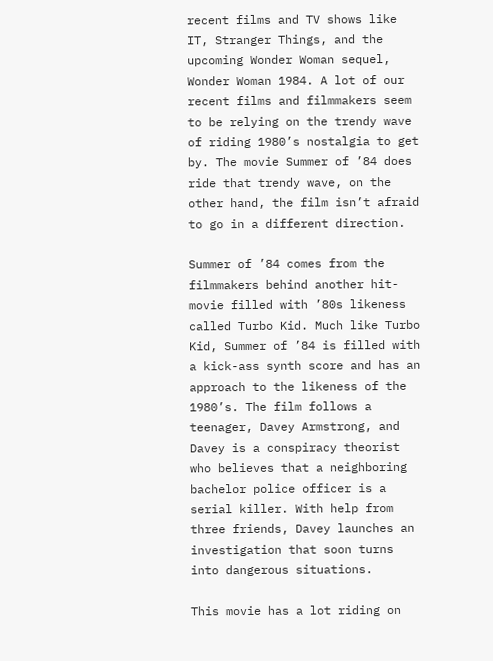recent films and TV shows like IT, Stranger Things, and the upcoming Wonder Woman sequel, Wonder Woman 1984. A lot of our recent films and filmmakers seem to be relying on the trendy wave of riding 1980’s nostalgia to get by. The movie Summer of ’84 does ride that trendy wave, on the other hand, the film isn’t afraid to go in a different direction.

Summer of ’84 comes from the filmmakers behind another hit-movie filled with ’80s likeness called Turbo Kid. Much like Turbo Kid, Summer of ’84 is filled with a kick-ass synth score and has an approach to the likeness of the 1980’s. The film follows a teenager, Davey Armstrong, and Davey is a conspiracy theorist who believes that a neighboring bachelor police officer is a serial killer. With help from three friends, Davey launches an investigation that soon turns into dangerous situations.

This movie has a lot riding on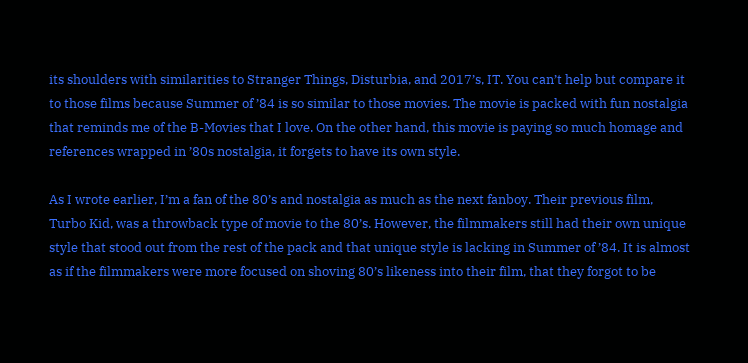its shoulders with similarities to Stranger Things, Disturbia, and 2017’s, IT. You can’t help but compare it to those films because Summer of ’84 is so similar to those movies. The movie is packed with fun nostalgia that reminds me of the B-Movies that I love. On the other hand, this movie is paying so much homage and references wrapped in ’80s nostalgia, it forgets to have its own style.

As I wrote earlier, I’m a fan of the 80’s and nostalgia as much as the next fanboy. Their previous film, Turbo Kid, was a throwback type of movie to the 80’s. However, the filmmakers still had their own unique style that stood out from the rest of the pack and that unique style is lacking in Summer of ’84. It is almost as if the filmmakers were more focused on shoving 80’s likeness into their film, that they forgot to be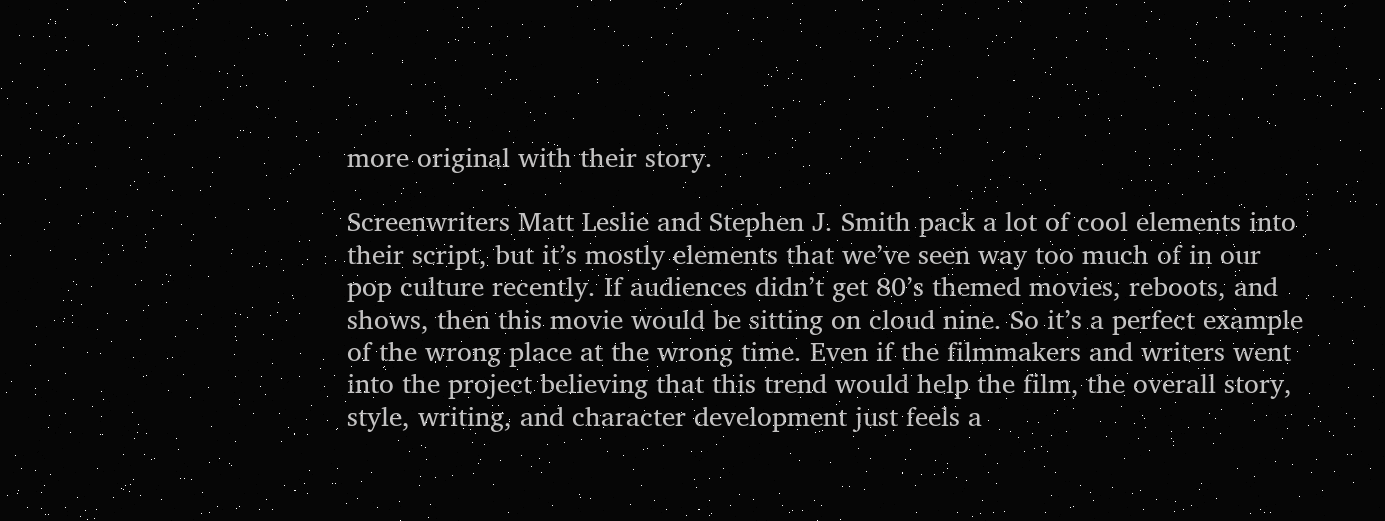more original with their story.

Screenwriters Matt Leslie and Stephen J. Smith pack a lot of cool elements into their script, but it’s mostly elements that we’ve seen way too much of in our pop culture recently. If audiences didn’t get 80’s themed movies, reboots, and shows, then this movie would be sitting on cloud nine. So it’s a perfect example of the wrong place at the wrong time. Even if the filmmakers and writers went into the project believing that this trend would help the film, the overall story, style, writing, and character development just feels a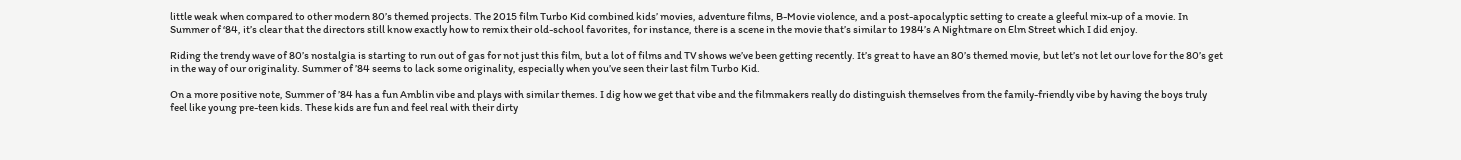little weak when compared to other modern 80’s themed projects. The 2015 film Turbo Kid combined kids’ movies, adventure films, B-Movie violence, and a post-apocalyptic setting to create a gleeful mix-up of a movie. In Summer of ‘84, it’s clear that the directors still know exactly how to remix their old-school favorites, for instance, there is a scene in the movie that’s similar to 1984’s A Nightmare on Elm Street which I did enjoy.

Riding the trendy wave of 80’s nostalgia is starting to run out of gas for not just this film, but a lot of films and TV shows we’ve been getting recently. It’s great to have an 80’s themed movie, but let’s not let our love for the 80’s get in the way of our originality. Summer of ’84 seems to lack some originality, especially when you’ve seen their last film Turbo Kid.

On a more positive note, Summer of ’84 has a fun Amblin vibe and plays with similar themes. I dig how we get that vibe and the filmmakers really do distinguish themselves from the family-friendly vibe by having the boys truly feel like young pre-teen kids. These kids are fun and feel real with their dirty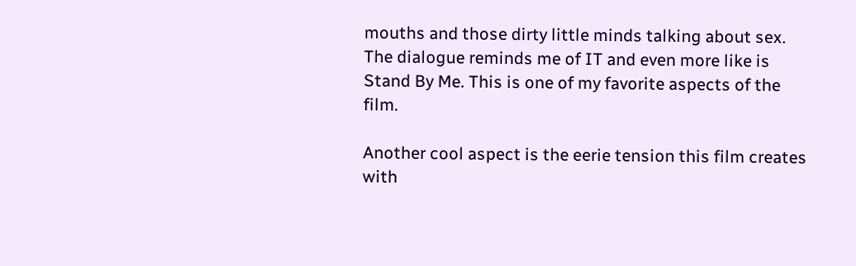mouths and those dirty little minds talking about sex. The dialogue reminds me of IT and even more like is Stand By Me. This is one of my favorite aspects of the film.

Another cool aspect is the eerie tension this film creates with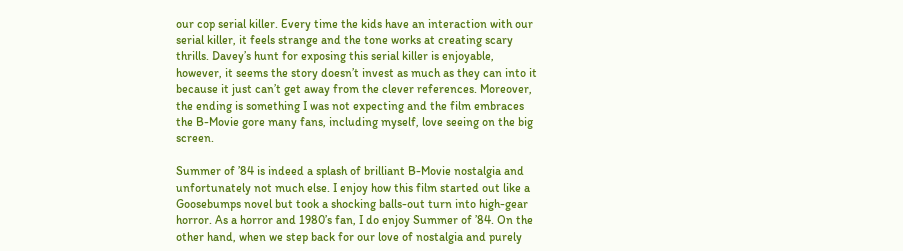our cop serial killer. Every time the kids have an interaction with our serial killer, it feels strange and the tone works at creating scary thrills. Davey’s hunt for exposing this serial killer is enjoyable, however, it seems the story doesn’t invest as much as they can into it because it just can’t get away from the clever references. Moreover, the ending is something I was not expecting and the film embraces the B-Movie gore many fans, including myself, love seeing on the big screen.

Summer of ’84 is indeed a splash of brilliant B-Movie nostalgia and unfortunately not much else. I enjoy how this film started out like a Goosebumps novel but took a shocking balls-out turn into high-gear horror. As a horror and 1980’s fan, I do enjoy Summer of ’84. On the other hand, when we step back for our love of nostalgia and purely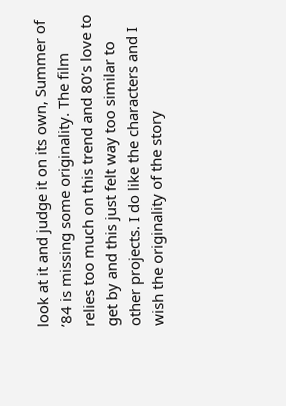look at it and judge it on its own, Summer of ’84 is missing some originality. The film relies too much on this trend and 80’s love to get by and this just felt way too similar to other projects. I do like the characters and I wish the originality of the story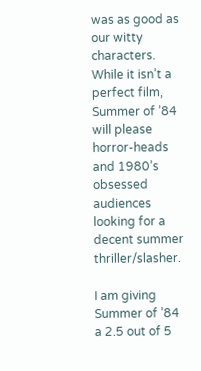was as good as our witty characters. While it isn’t a perfect film, Summer of ’84 will please horror-heads and 1980’s obsessed audiences looking for a decent summer thriller/slasher.

I am giving Summer of ’84 a 2.5 out of 5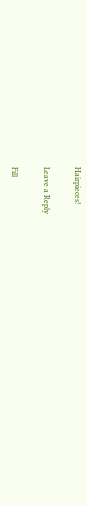Hairpieces!

Leave a Reply

Fill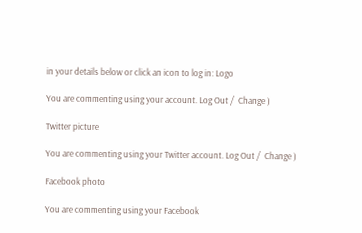in your details below or click an icon to log in: Logo

You are commenting using your account. Log Out /  Change )

Twitter picture

You are commenting using your Twitter account. Log Out /  Change )

Facebook photo

You are commenting using your Facebook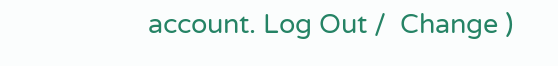account. Log Out /  Change )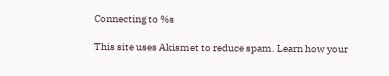Connecting to %s

This site uses Akismet to reduce spam. Learn how your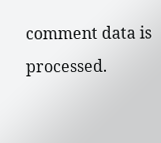comment data is processed.